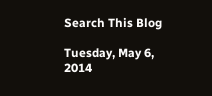Search This Blog

Tuesday, May 6, 2014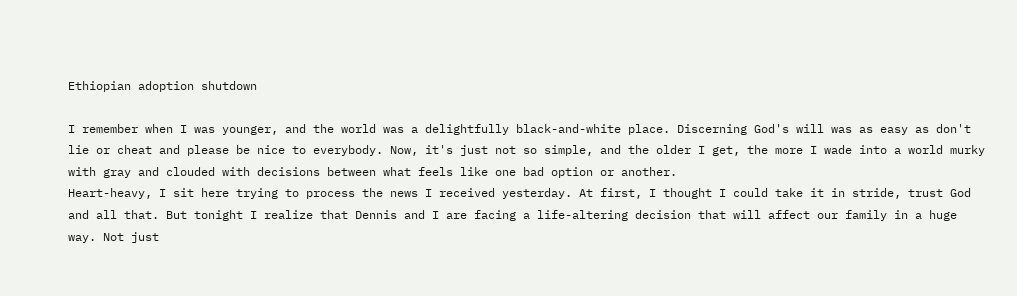Ethiopian adoption shutdown

I remember when I was younger, and the world was a delightfully black-and-white place. Discerning God's will was as easy as don't lie or cheat and please be nice to everybody. Now, it's just not so simple, and the older I get, the more I wade into a world murky with gray and clouded with decisions between what feels like one bad option or another.
Heart-heavy, I sit here trying to process the news I received yesterday. At first, I thought I could take it in stride, trust God and all that. But tonight I realize that Dennis and I are facing a life-altering decision that will affect our family in a huge way. Not just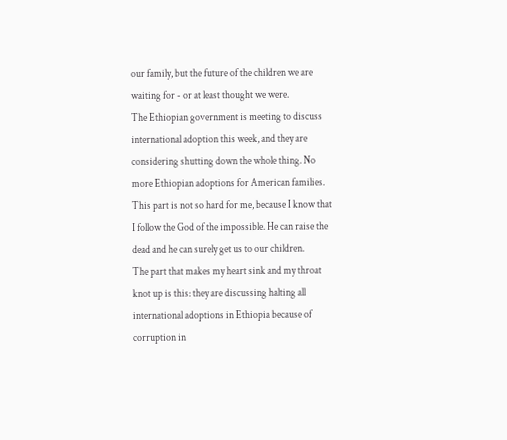our family, but the future of the children we are waiting for - or at least thought we were.
The Ethiopian government is meeting to discuss international adoption this week, and they are considering shutting down the whole thing. No more Ethiopian adoptions for American families.
This part is not so hard for me, because I know that I follow the God of the impossible. He can raise the dead and he can surely get us to our children.
The part that makes my heart sink and my throat knot up is this: they are discussing halting all international adoptions in Ethiopia because of corruption in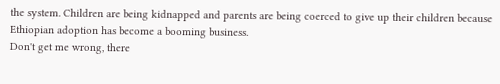the system. Children are being kidnapped and parents are being coerced to give up their children because Ethiopian adoption has become a booming business.
Don't get me wrong, there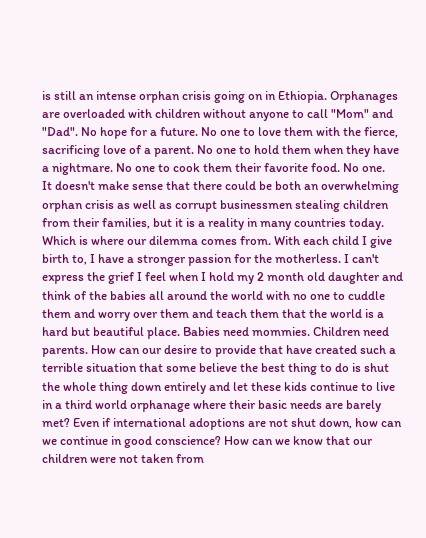is still an intense orphan crisis going on in Ethiopia. Orphanages are overloaded with children without anyone to call "Mom" and "Dad". No hope for a future. No one to love them with the fierce, sacrificing love of a parent. No one to hold them when they have a nightmare. No one to cook them their favorite food. No one.
It doesn't make sense that there could be both an overwhelming orphan crisis as well as corrupt businessmen stealing children from their families, but it is a reality in many countries today.
Which is where our dilemma comes from. With each child I give birth to, I have a stronger passion for the motherless. I can't express the grief I feel when I hold my 2 month old daughter and think of the babies all around the world with no one to cuddle them and worry over them and teach them that the world is a hard but beautiful place. Babies need mommies. Children need parents. How can our desire to provide that have created such a terrible situation that some believe the best thing to do is shut the whole thing down entirely and let these kids continue to live in a third world orphanage where their basic needs are barely met? Even if international adoptions are not shut down, how can we continue in good conscience? How can we know that our children were not taken from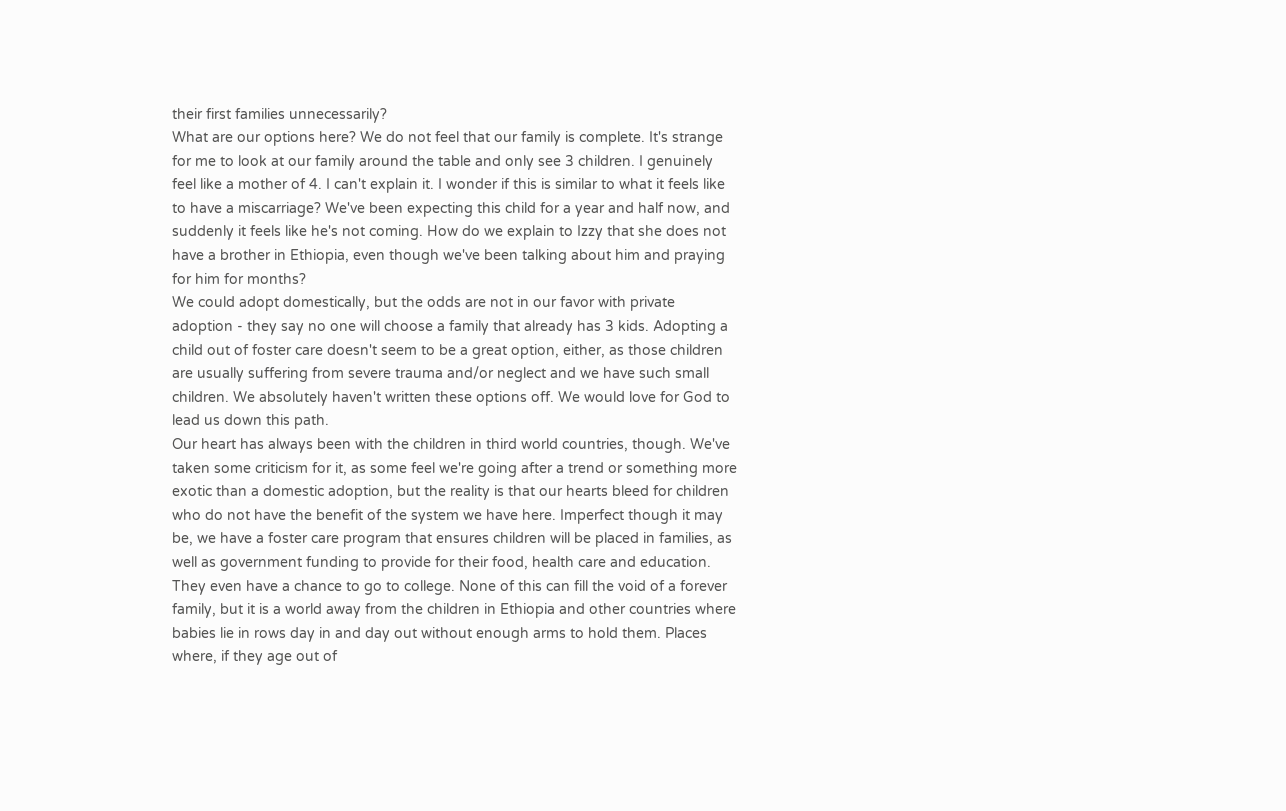their first families unnecessarily?
What are our options here? We do not feel that our family is complete. It's strange for me to look at our family around the table and only see 3 children. I genuinely feel like a mother of 4. I can't explain it. I wonder if this is similar to what it feels like to have a miscarriage? We've been expecting this child for a year and half now, and suddenly it feels like he's not coming. How do we explain to Izzy that she does not have a brother in Ethiopia, even though we've been talking about him and praying for him for months?
We could adopt domestically, but the odds are not in our favor with private adoption - they say no one will choose a family that already has 3 kids. Adopting a child out of foster care doesn't seem to be a great option, either, as those children are usually suffering from severe trauma and/or neglect and we have such small children. We absolutely haven't written these options off. We would love for God to lead us down this path.
Our heart has always been with the children in third world countries, though. We've taken some criticism for it, as some feel we're going after a trend or something more exotic than a domestic adoption, but the reality is that our hearts bleed for children who do not have the benefit of the system we have here. Imperfect though it may be, we have a foster care program that ensures children will be placed in families, as well as government funding to provide for their food, health care and education. They even have a chance to go to college. None of this can fill the void of a forever family, but it is a world away from the children in Ethiopia and other countries where babies lie in rows day in and day out without enough arms to hold them. Places where, if they age out of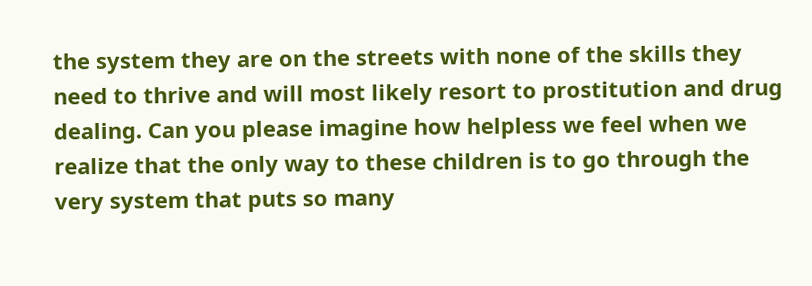the system they are on the streets with none of the skills they need to thrive and will most likely resort to prostitution and drug dealing. Can you please imagine how helpless we feel when we realize that the only way to these children is to go through the very system that puts so many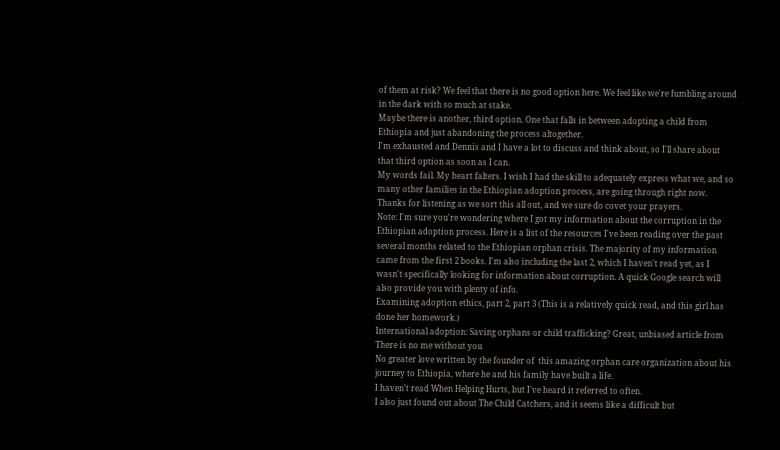of them at risk? We feel that there is no good option here. We feel like we're fumbling around in the dark with so much at stake.
Maybe there is another, third option. One that falls in between adopting a child from Ethiopia and just abandoning the process altogether.
I'm exhausted and Dennis and I have a lot to discuss and think about, so I'll share about that third option as soon as I can.
My words fail. My heart falters. I wish I had the skill to adequately express what we, and so many other families in the Ethiopian adoption process, are going through right now.
Thanks for listening as we sort this all out, and we sure do covet your prayers.
Note: I'm sure you're wondering where I got my information about the corruption in the Ethiopian adoption process. Here is a list of the resources I've been reading over the past several months related to the Ethiopian orphan crisis. The majority of my information came from the first 2 books. I'm also including the last 2, which I haven't read yet, as I wasn't specifically looking for information about corruption. A quick Google search will also provide you with plenty of info.
Examining adoption ethics, part 2, part 3 (This is a relatively quick read, and this girl has done her homework.)
International adoption: Saving orphans or child trafficking? Great, unbiased article from
There is no me without you
No greater love written by the founder of  this amazing orphan care organization about his journey to Ethiopia, where he and his family have built a life.
I haven't read When Helping Hurts, but I've heard it referred to often.
I also just found out about The Child Catchers, and it seems like a difficult but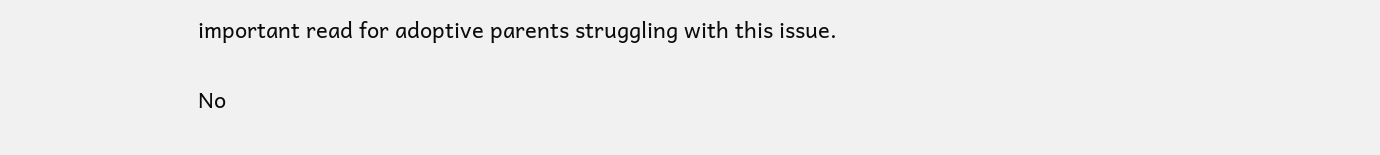important read for adoptive parents struggling with this issue.

No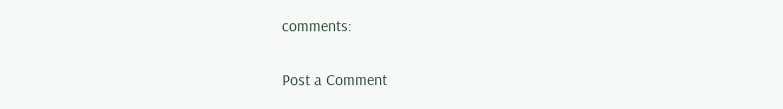comments:

Post a Comment